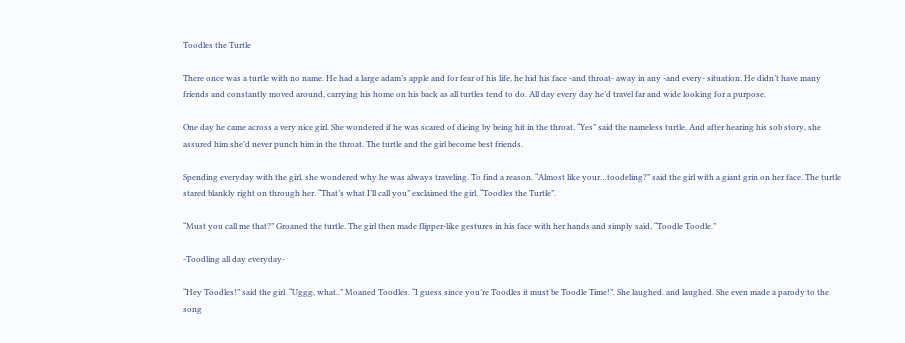Toodles the Turtle

There once was a turtle with no name. He had a large adam’s apple and for fear of his life, he hid his face -and throat- away in any -and every- situation. He didn’t have many friends and constantly moved around, carrying his home on his back as all turtles tend to do. All day every day he’d travel far and wide looking for a purpose.

One day he came across a very nice girl. She wondered if he was scared of dieing by being hit in the throat. “Yes” said the nameless turtle. And after hearing his sob story, she assured him she’d never punch him in the throat. The turtle and the girl become best friends.

Spending everyday with the girl, she wondered why he was always traveling. To find a reason. “Almost like your…toodeling?” said the girl with a giant grin on her face. The turtle stared blankly right on through her. “That’s what I’ll call you” exclaimed the girl. “Toodles the Turtle”.

“Must you call me that?” Groaned the turtle. The girl then made flipper-like gestures in his face with her hands and simply said, “Toodle Toodle.”

-Toodling all day everyday-

“Hey Toodles!” said the girl. “Uggg, what..” Moaned Toodles. “I guess since you’re Toodles it must be Toodle Time!”. She laughed. and laughed. She even made a parody to the song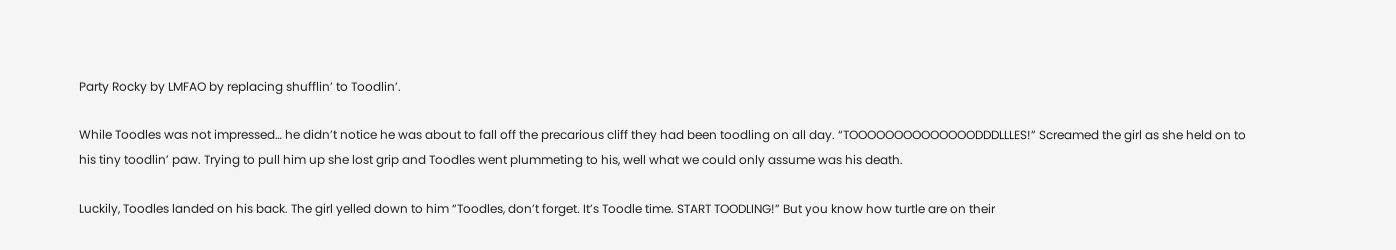Party Rocky by LMFAO by replacing shufflin’ to Toodlin’.

While Toodles was not impressed… he didn’t notice he was about to fall off the precarious cliff they had been toodling on all day. “TOOOOOOOOOOOOOODDDLLLES!” Screamed the girl as she held on to his tiny toodlin’ paw. Trying to pull him up she lost grip and Toodles went plummeting to his, well what we could only assume was his death.

Luckily, Toodles landed on his back. The girl yelled down to him “Toodles, don’t forget. It’s Toodle time. START TOODLING!” But you know how turtle are on their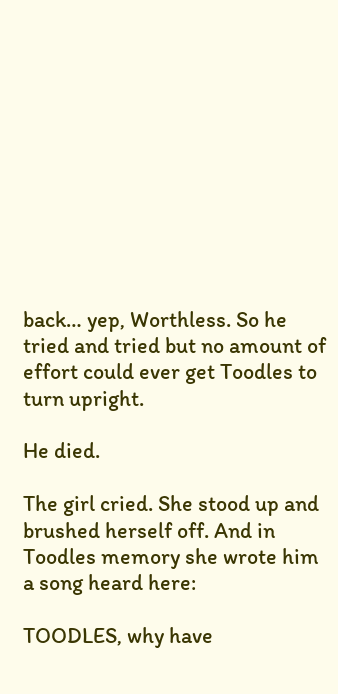back… yep, Worthless. So he tried and tried but no amount of effort could ever get Toodles to turn upright.

He died.

The girl cried. She stood up and brushed herself off. And in Toodles memory she wrote him a song heard here:

TOODLES, why have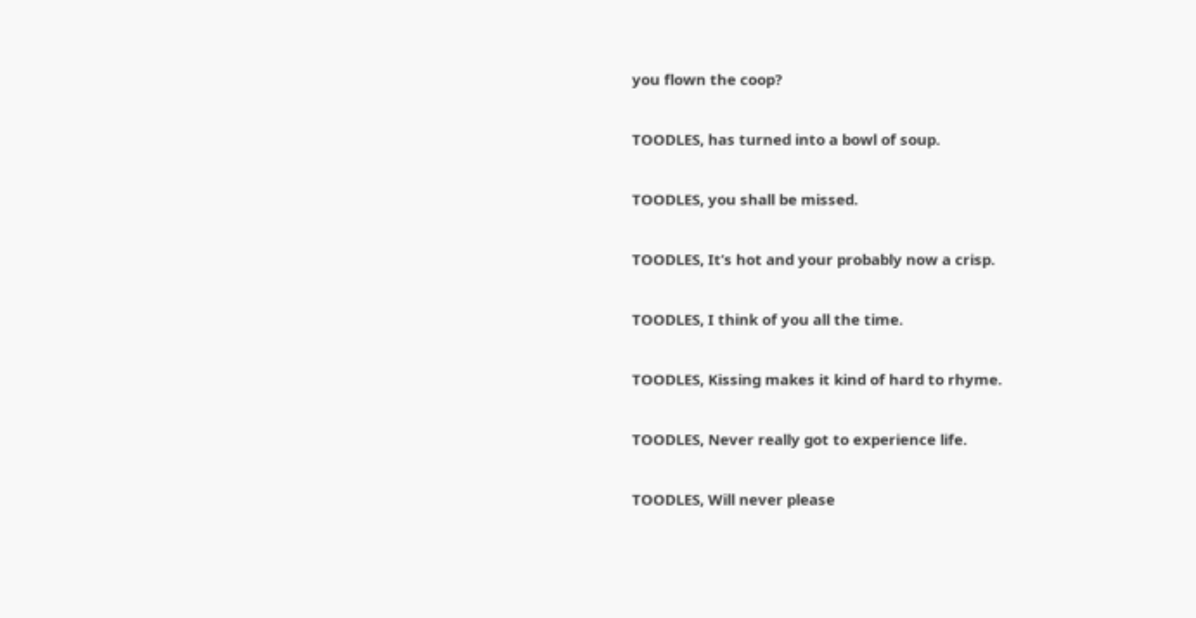you flown the coop?

TOODLES, has turned into a bowl of soup.

TOODLES, you shall be missed.

TOODLES, It’s hot and your probably now a crisp.

TOODLES, I think of you all the time.

TOODLES, Kissing makes it kind of hard to rhyme.

TOODLES, Never really got to experience life.

TOODLES, Will never please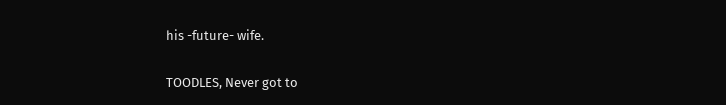his -future- wife.

TOODLES, Never got to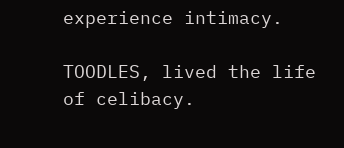experience intimacy.

TOODLES, lived the life of celibacy.